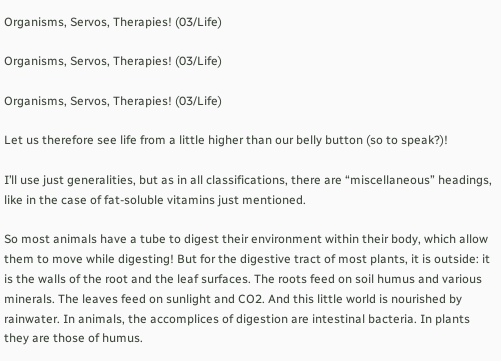Organisms, Servos, Therapies! (03/Life)

Organisms, Servos, Therapies! (03/Life)

Organisms, Servos, Therapies! (03/Life)

Let us therefore see life from a little higher than our belly button (so to speak?)!

I’ll use just generalities, but as in all classifications, there are “miscellaneous” headings, like in the case of fat-soluble vitamins just mentioned.

So most animals have a tube to digest their environment within their body, which allow them to move while digesting! But for the digestive tract of most plants, it is outside: it is the walls of the root and the leaf surfaces. The roots feed on soil humus and various minerals. The leaves feed on sunlight and CO2. And this little world is nourished by rainwater. In animals, the accomplices of digestion are intestinal bacteria. In plants they are those of humus.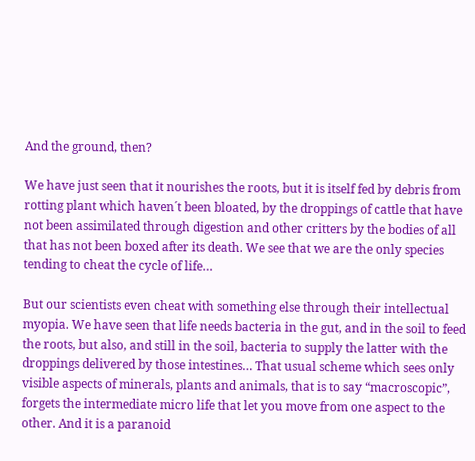And the ground, then?

We have just seen that it nourishes the roots, but it is itself fed by debris from rotting plant which haven´t been bloated, by the droppings of cattle that have not been assimilated through digestion and other critters by the bodies of all that has not been boxed after its death. We see that we are the only species tending to cheat the cycle of life…

But our scientists even cheat with something else through their intellectual myopia. We have seen that life needs bacteria in the gut, and in the soil to feed the roots, but also, and still in the soil, bacteria to supply the latter with the droppings delivered by those intestines… That usual scheme which sees only visible aspects of minerals, plants and animals, that is to say “macroscopic”, forgets the intermediate micro life that let you move from one aspect to the other. And it is a paranoid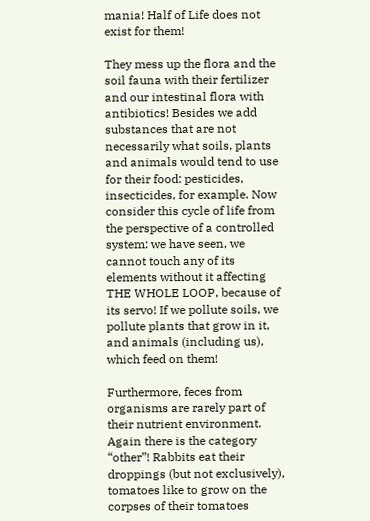mania! Half of Life does not exist for them!

They mess up the flora and the soil fauna with their fertilizer and our intestinal flora with antibiotics! Besides we add substances that are not necessarily what soils, plants and animals would tend to use for their food: pesticides, insecticides, for example. Now consider this cycle of life from the perspective of a controlled system: we have seen, we cannot touch any of its elements without it affecting THE WHOLE LOOP, because of its servo! If we pollute soils, we pollute plants that grow in it, and animals (including us), which feed on them!

Furthermore, feces from organisms are rarely part of their nutrient environment. Again there is the category “other”! Rabbits eat their droppings (but not exclusively), tomatoes like to grow on the corpses of their tomatoes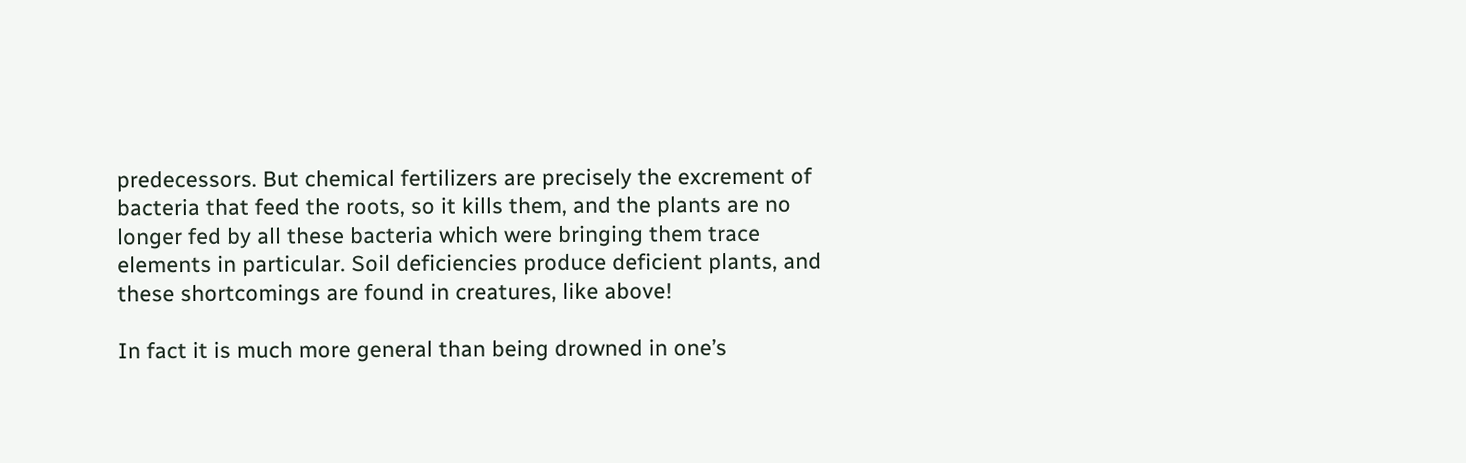predecessors. But chemical fertilizers are precisely the excrement of bacteria that feed the roots, so it kills them, and the plants are no longer fed by all these bacteria which were bringing them trace elements in particular. Soil deficiencies produce deficient plants, and these shortcomings are found in creatures, like above!

In fact it is much more general than being drowned in one’s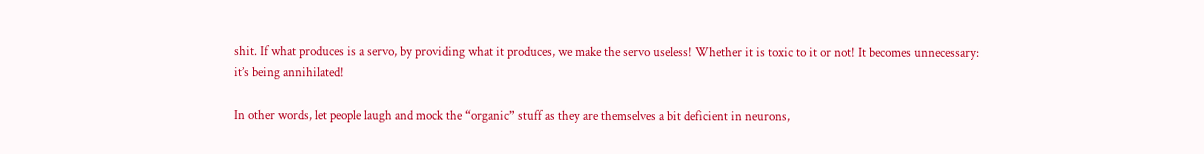shit. If what produces is a servo, by providing what it produces, we make the servo useless! Whether it is toxic to it or not! It becomes unnecessary: it’s being annihilated!

In other words, let people laugh and mock the “organic” stuff as they are themselves a bit deficient in neurons,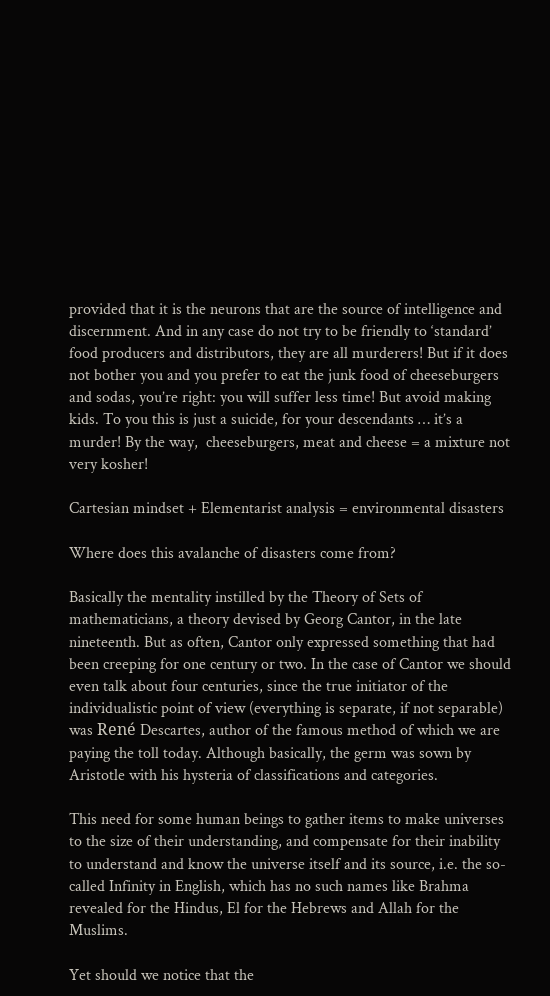provided that it is the neurons that are the source of intelligence and discernment. And in any case do not try to be friendly to ‘standard’ food producers and distributors, they are all murderers! But if it does not bother you and you prefer to eat the junk food of cheeseburgers and sodas, you’re right: you will suffer less time! But avoid making kids. To you this is just a suicide, for your descendants … it’s a murder! By the way,  cheeseburgers, meat and cheese = a mixture not very kosher!

Cartesian mindset + Elementarist analysis = environmental disasters

Where does this avalanche of disasters come from?

Basically the mentality instilled by the Theory of Sets of mathematicians, a theory devised by Georg Cantor, in the late nineteenth. But as often, Cantor only expressed something that had been creeping for one century or two. In the case of Cantor we should even talk about four centuries, since the true initiator of the individualistic point of view (everything is separate, if not separable) was René Descartes, author of the famous method of which we are paying the toll today. Although basically, the germ was sown by Aristotle with his hysteria of classifications and categories.

This need for some human beings to gather items to make universes to the size of their understanding, and compensate for their inability to understand and know the universe itself and its source, i.e. the so-called Infinity in English, which has no such names like Brahma revealed for the Hindus, El for the Hebrews and Allah for the Muslims.

Yet should we notice that the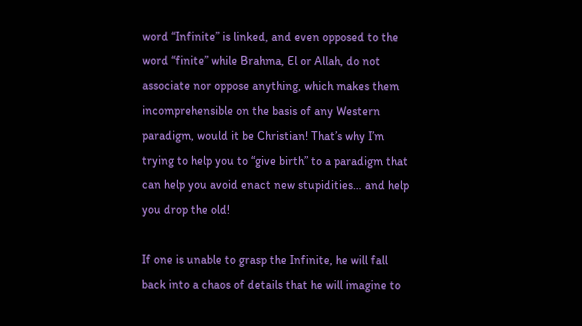word “Infinite” is linked, and even opposed to the word “finite” while Brahma, El or Allah, do not associate nor oppose anything, which makes them incomprehensible on the basis of any Western paradigm, would it be Christian! That’s why I’m trying to help you to “give birth” to a paradigm that can help you avoid enact new stupidities… and help you drop the old!

If one is unable to grasp the Infinite, he will fall back into a chaos of details that he will imagine to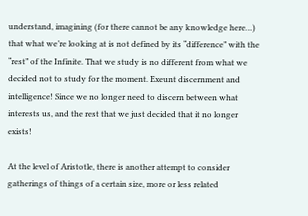understand, imagining (for there cannot be any knowledge here…) that what we’re looking at is not defined by its “difference” with the “rest” of the Infinite. That we study is no different from what we decided not to study for the moment. Exeunt discernment and intelligence! Since we no longer need to discern between what interests us, and the rest that we just decided that it no longer exists!

At the level of Aristotle, there is another attempt to consider gatherings of things of a certain size, more or less related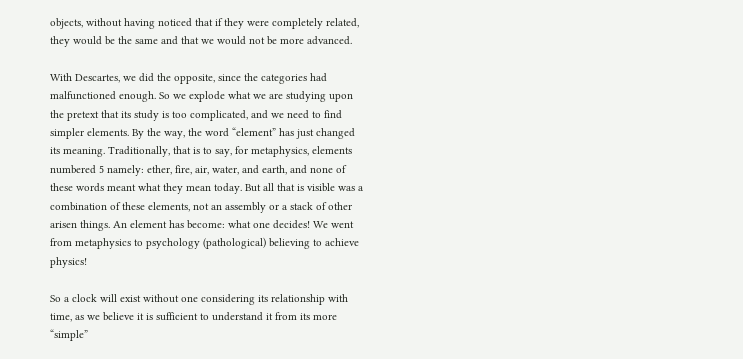objects, without having noticed that if they were completely related, they would be the same and that we would not be more advanced.

With Descartes, we did the opposite, since the categories had malfunctioned enough. So we explode what we are studying upon the pretext that its study is too complicated, and we need to find simpler elements. By the way, the word “element” has just changed its meaning. Traditionally, that is to say, for metaphysics, elements numbered 5 namely: ether, fire, air, water, and earth, and none of these words meant what they mean today. But all that is visible was a combination of these elements, not an assembly or a stack of other arisen things. An element has become: what one decides! We went from metaphysics to psychology (pathological) believing to achieve physics!

So a clock will exist without one considering its relationship with time, as we believe it is sufficient to understand it from its more “simple”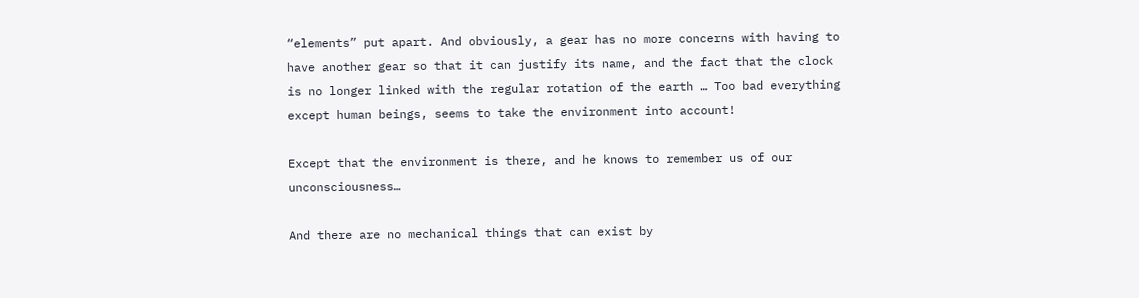“elements” put apart. And obviously, a gear has no more concerns with having to have another gear so that it can justify its name, and the fact that the clock is no longer linked with the regular rotation of the earth … Too bad everything except human beings, seems to take the environment into account!

Except that the environment is there, and he knows to remember us of our unconsciousness…

And there are no mechanical things that can exist by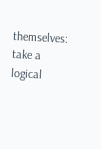themselves: take a logical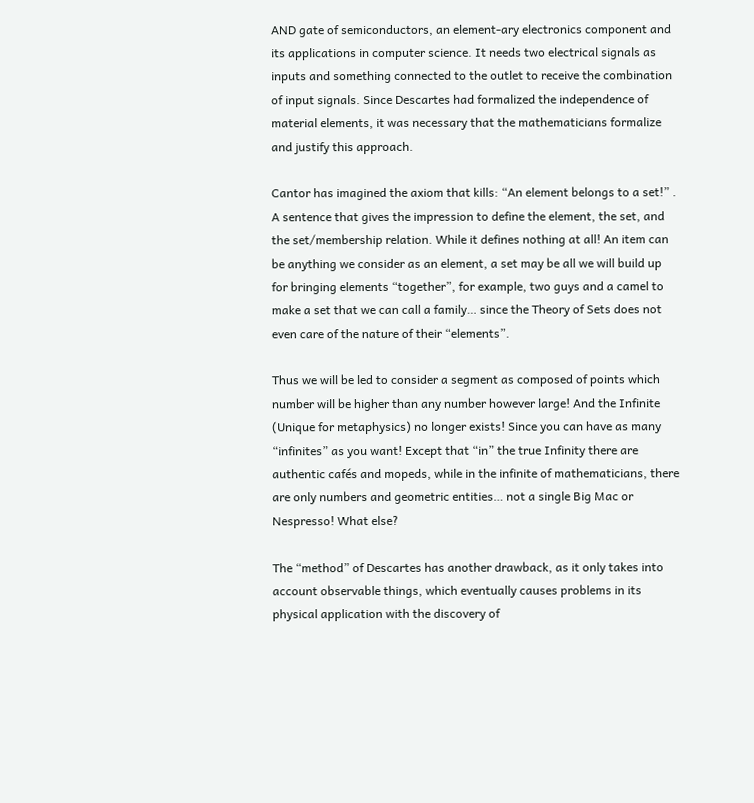AND gate of semiconductors, an element-ary electronics component and its applications in computer science. It needs two electrical signals as inputs and something connected to the outlet to receive the combination of input signals. Since Descartes had formalized the independence of material elements, it was necessary that the mathematicians formalize and justify this approach.

Cantor has imagined the axiom that kills: “An element belongs to a set!” . A sentence that gives the impression to define the element, the set, and the set/membership relation. While it defines nothing at all! An item can be anything we consider as an element, a set may be all we will build up for bringing elements “together”, for example, two guys and a camel to make a set that we can call a family… since the Theory of Sets does not even care of the nature of their “elements”.

Thus we will be led to consider a segment as composed of points which number will be higher than any number however large! And the Infinite (Unique for metaphysics) no longer exists! Since you can have as many “infinites” as you want! Except that “in” the true Infinity there are authentic cafés and mopeds, while in the infinite of mathematicians, there are only numbers and geometric entities… not a single Big Mac or Nespresso! What else?

The “method” of Descartes has another drawback, as it only takes into account observable things, which eventually causes problems in its physical application with the discovery of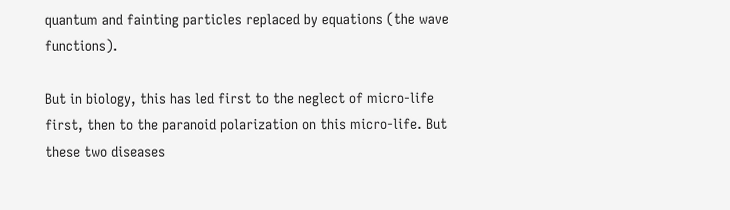quantum and fainting particles replaced by equations (the wave functions).

But in biology, this has led first to the neglect of micro-life first, then to the paranoid polarization on this micro-life. But these two diseases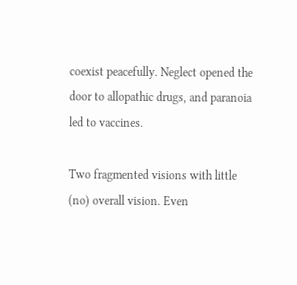coexist peacefully. Neglect opened the door to allopathic drugs, and paranoia led to vaccines.

Two fragmented visions with little (no) overall vision. Even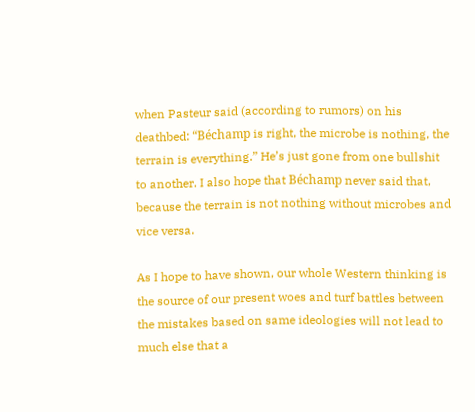when Pasteur said (according to rumors) on his deathbed: “Béchamp is right, the microbe is nothing, the terrain is everything.” He’s just gone from one bullshit to another. I also hope that Béchamp never said that, because the terrain is not nothing without microbes and vice versa.

As I hope to have shown, our whole Western thinking is the source of our present woes and turf battles between the mistakes based on same ideologies will not lead to much else that a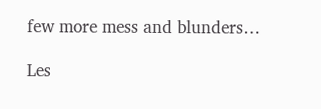few more mess and blunders…

Les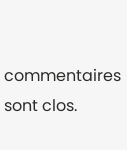commentaires sont clos.